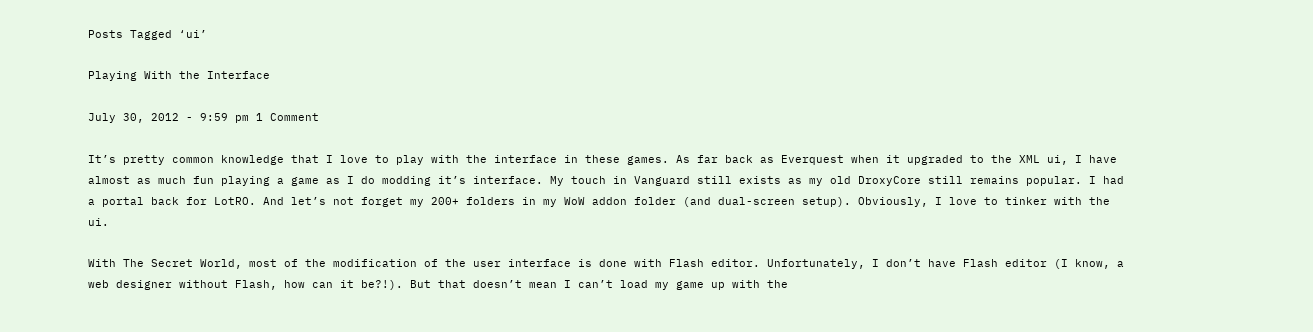Posts Tagged ‘ui’

Playing With the Interface

July 30, 2012 - 9:59 pm 1 Comment

It’s pretty common knowledge that I love to play with the interface in these games. As far back as Everquest when it upgraded to the XML ui, I have almost as much fun playing a game as I do modding it’s interface. My touch in Vanguard still exists as my old DroxyCore still remains popular. I had a portal back for LotRO. And let’s not forget my 200+ folders in my WoW addon folder (and dual-screen setup). Obviously, I love to tinker with the ui.

With The Secret World, most of the modification of the user interface is done with Flash editor. Unfortunately, I don’t have Flash editor (I know, a web designer without Flash, how can it be?!). But that doesn’t mean I can’t load my game up with the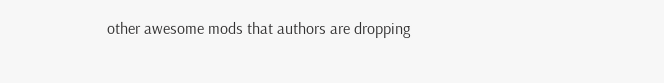other awesome mods that authors are dropping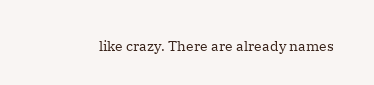like crazy. There are already names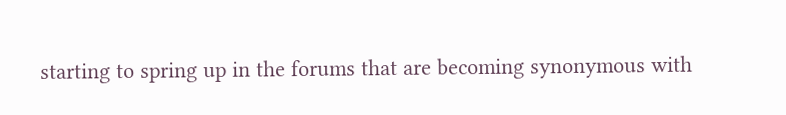starting to spring up in the forums that are becoming synonymous with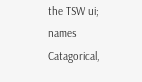the TSW ui; names Catagorical,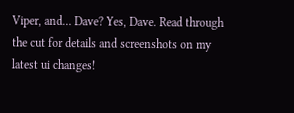Viper, and… Dave? Yes, Dave. Read through the cut for details and screenshots on my latest ui changes!